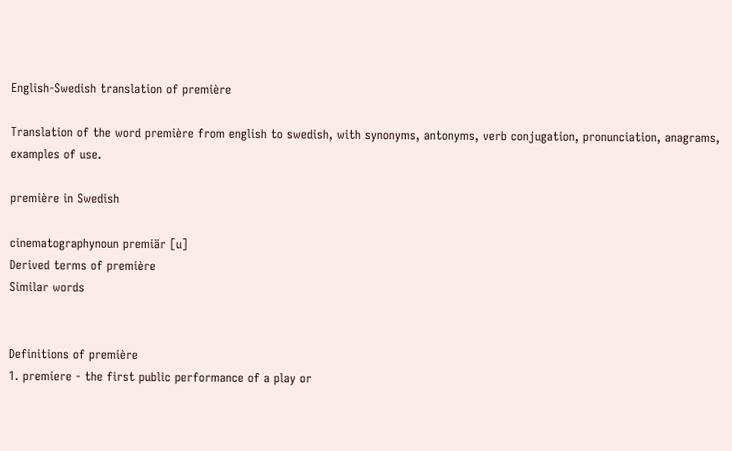English-Swedish translation of première

Translation of the word première from english to swedish, with synonyms, antonyms, verb conjugation, pronunciation, anagrams, examples of use.

première in Swedish

cinematographynoun premiär [u]
Derived terms of première
Similar words


Definitions of première
1. premiere - the first public performance of a play or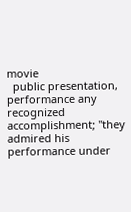movie
  public presentation, performance any recognized accomplishment; "they admired his performance under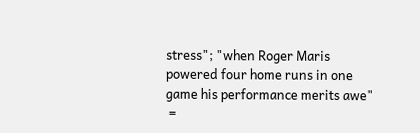stress"; "when Roger Maris powered four home runs in one game his performance merits awe"
 =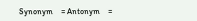Synonym    = Antonym    =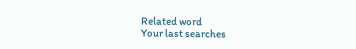Related word
Your last searches